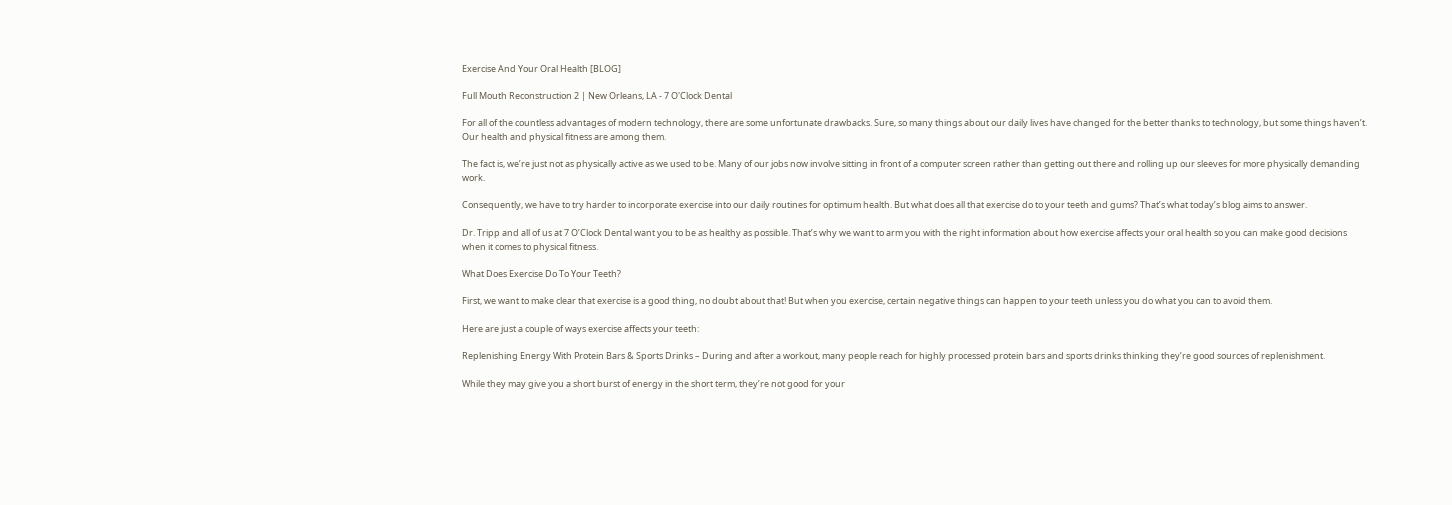Exercise And Your Oral Health [BLOG]

Full Mouth Reconstruction 2 | New Orleans, LA - 7 O'Clock Dental

For all of the countless advantages of modern technology, there are some unfortunate drawbacks. Sure, so many things about our daily lives have changed for the better thanks to technology, but some things haven’t. Our health and physical fitness are among them.

The fact is, we’re just not as physically active as we used to be. Many of our jobs now involve sitting in front of a computer screen rather than getting out there and rolling up our sleeves for more physically demanding work.

Consequently, we have to try harder to incorporate exercise into our daily routines for optimum health. But what does all that exercise do to your teeth and gums? That’s what today’s blog aims to answer.

Dr. Tripp and all of us at 7 O’Clock Dental want you to be as healthy as possible. That’s why we want to arm you with the right information about how exercise affects your oral health so you can make good decisions when it comes to physical fitness.

What Does Exercise Do To Your Teeth?

First, we want to make clear that exercise is a good thing, no doubt about that! But when you exercise, certain negative things can happen to your teeth unless you do what you can to avoid them.

Here are just a couple of ways exercise affects your teeth:

Replenishing Energy With Protein Bars & Sports Drinks – During and after a workout, many people reach for highly processed protein bars and sports drinks thinking they’re good sources of replenishment.

While they may give you a short burst of energy in the short term, they’re not good for your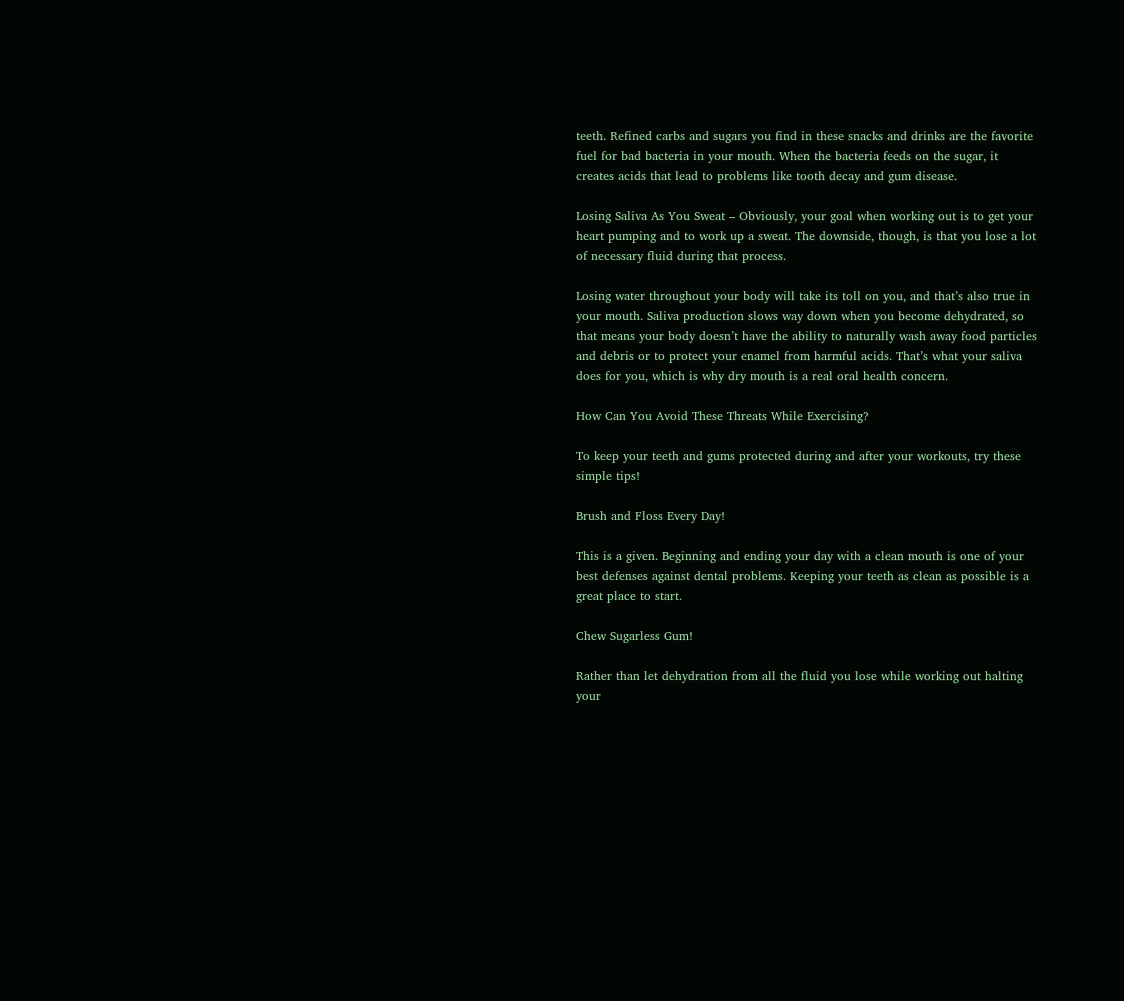teeth. Refined carbs and sugars you find in these snacks and drinks are the favorite fuel for bad bacteria in your mouth. When the bacteria feeds on the sugar, it creates acids that lead to problems like tooth decay and gum disease.

Losing Saliva As You Sweat – Obviously, your goal when working out is to get your heart pumping and to work up a sweat. The downside, though, is that you lose a lot of necessary fluid during that process.

Losing water throughout your body will take its toll on you, and that’s also true in your mouth. Saliva production slows way down when you become dehydrated, so that means your body doesn’t have the ability to naturally wash away food particles and debris or to protect your enamel from harmful acids. That’s what your saliva does for you, which is why dry mouth is a real oral health concern.

How Can You Avoid These Threats While Exercising?

To keep your teeth and gums protected during and after your workouts, try these simple tips!

Brush and Floss Every Day!

This is a given. Beginning and ending your day with a clean mouth is one of your best defenses against dental problems. Keeping your teeth as clean as possible is a great place to start.

Chew Sugarless Gum!

Rather than let dehydration from all the fluid you lose while working out halting your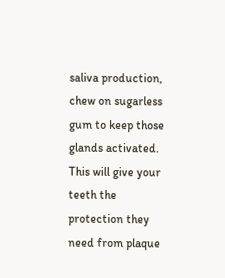saliva production, chew on sugarless gum to keep those glands activated. This will give your teeth the protection they need from plaque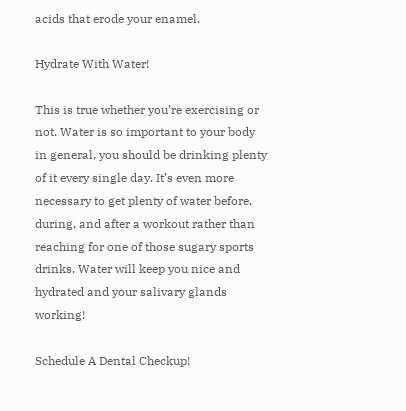acids that erode your enamel.

Hydrate With Water!

This is true whether you’re exercising or not. Water is so important to your body in general, you should be drinking plenty of it every single day. It’s even more necessary to get plenty of water before, during, and after a workout rather than reaching for one of those sugary sports drinks. Water will keep you nice and hydrated and your salivary glands working!

Schedule A Dental Checkup!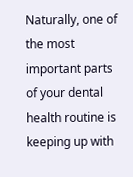Naturally, one of the most important parts of your dental health routine is keeping up with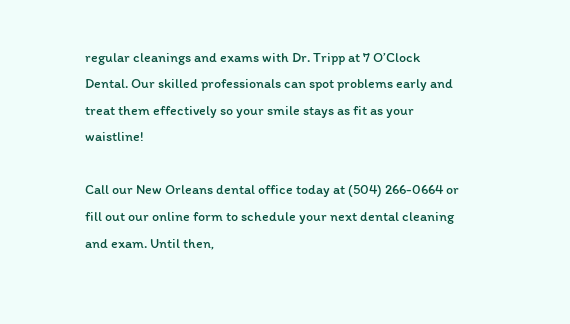regular cleanings and exams with Dr. Tripp at 7 O’Clock Dental. Our skilled professionals can spot problems early and treat them effectively so your smile stays as fit as your waistline!

Call our New Orleans dental office today at (504) 266-0664 or fill out our online form to schedule your next dental cleaning and exam. Until then,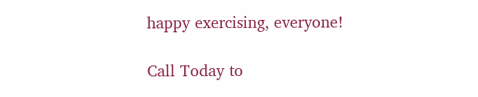happy exercising, everyone!

Call Today to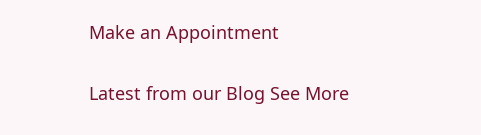Make an Appointment

Latest from our Blog See More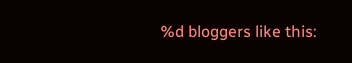%d bloggers like this: